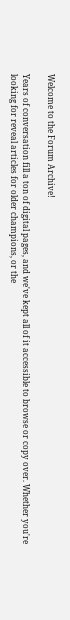Welcome to the Forum Archive!

Years of conversation fill a ton of digital pages, and we've kept all of it accessible to browse or copy over. Whether you're looking for reveal articles for older champions, or the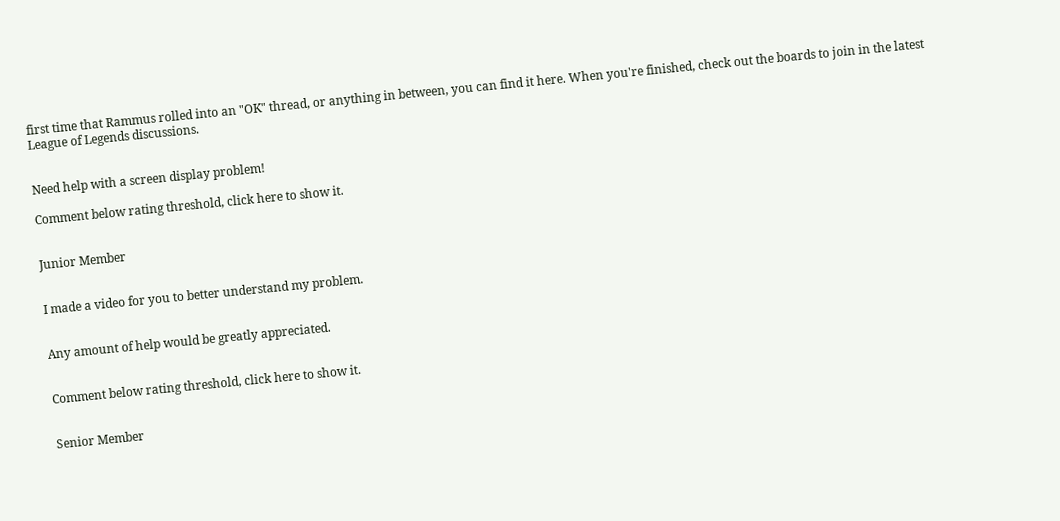first time that Rammus rolled into an "OK" thread, or anything in between, you can find it here. When you're finished, check out the boards to join in the latest League of Legends discussions.


Need help with a screen display problem!

Comment below rating threshold, click here to show it.


Junior Member


I made a video for you to better understand my problem.


Any amount of help would be greatly appreciated.


Comment below rating threshold, click here to show it.


Senior Member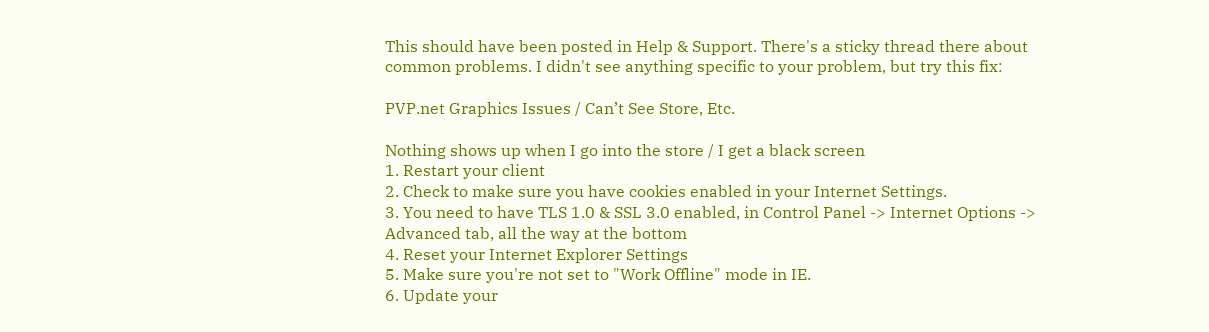This should have been posted in Help & Support. There's a sticky thread there about common problems. I didn't see anything specific to your problem, but try this fix:

PVP.net Graphics Issues / Can’t See Store, Etc.

Nothing shows up when I go into the store / I get a black screen
1. Restart your client
2. Check to make sure you have cookies enabled in your Internet Settings.
3. You need to have TLS 1.0 & SSL 3.0 enabled, in Control Panel -> Internet Options -> Advanced tab, all the way at the bottom
4. Reset your Internet Explorer Settings
5. Make sure you're not set to "Work Offline" mode in IE.
6. Update your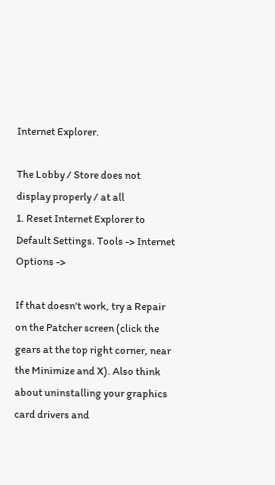Internet Explorer.

The Lobby / Store does not display properly / at all
1. Reset Internet Explorer to Default Settings. Tools -> Internet Options ->

If that doesn't work, try a Repair on the Patcher screen (click the gears at the top right corner, near the Minimize and X). Also think about uninstalling your graphics card drivers and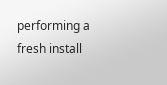performing a fresh install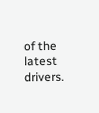of the latest drivers.